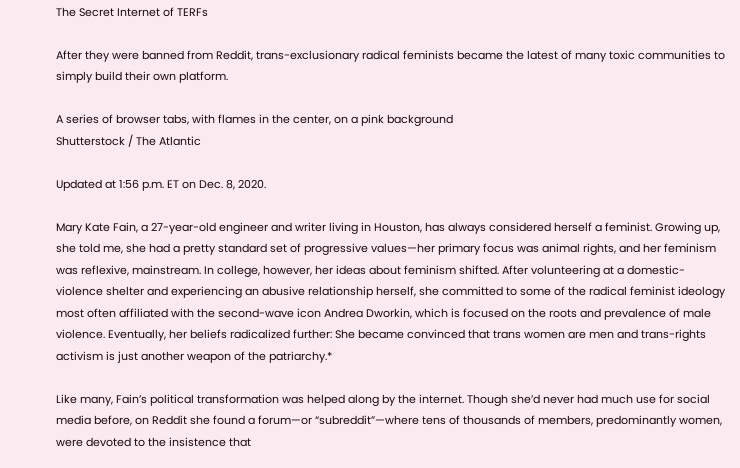The Secret Internet of TERFs

After they were banned from Reddit, trans-exclusionary radical feminists became the latest of many toxic communities to simply build their own platform.

A series of browser tabs, with flames in the center, on a pink background
Shutterstock / The Atlantic

Updated at 1:56 p.m. ET on Dec. 8, 2020.

Mary Kate Fain, a 27-year-old engineer and writer living in Houston, has always considered herself a feminist. Growing up, she told me, she had a pretty standard set of progressive values—her primary focus was animal rights, and her feminism was reflexive, mainstream. In college, however, her ideas about feminism shifted. After volunteering at a domestic-violence shelter and experiencing an abusive relationship herself, she committed to some of the radical feminist ideology most often affiliated with the second-wave icon Andrea Dworkin, which is focused on the roots and prevalence of male violence. Eventually, her beliefs radicalized further: She became convinced that trans women are men and trans-rights activism is just another weapon of the patriarchy.*

Like many, Fain’s political transformation was helped along by the internet. Though she’d never had much use for social media before, on Reddit she found a forum—or “subreddit”—where tens of thousands of members, predominantly women, were devoted to the insistence that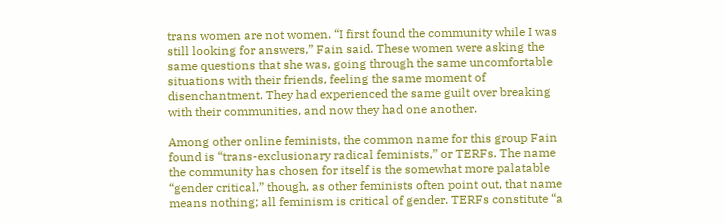trans women are not women. “I first found the community while I was still looking for answers,” Fain said. These women were asking the same questions that she was, going through the same uncomfortable situations with their friends, feeling the same moment of disenchantment. They had experienced the same guilt over breaking with their communities, and now they had one another.

Among other online feminists, the common name for this group Fain found is “trans-exclusionary radical feminists,” or TERFs. The name the community has chosen for itself is the somewhat more palatable “gender critical,” though, as other feminists often point out, that name means nothing; all feminism is critical of gender. TERFs constitute “a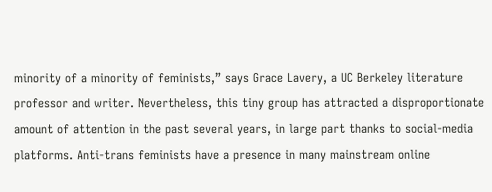minority of a minority of feminists,” says Grace Lavery, a UC Berkeley literature professor and writer. Nevertheless, this tiny group has attracted a disproportionate amount of attention in the past several years, in large part thanks to social-media platforms. Anti-trans feminists have a presence in many mainstream online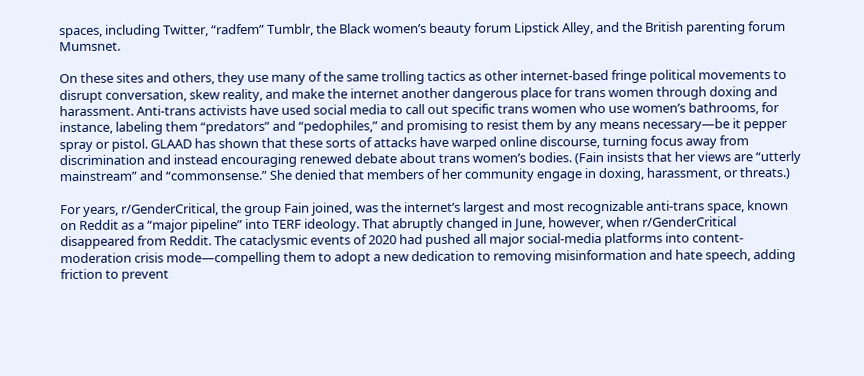spaces, including Twitter, “radfem” Tumblr, the Black women’s beauty forum Lipstick Alley, and the British parenting forum Mumsnet.

On these sites and others, they use many of the same trolling tactics as other internet-based fringe political movements to disrupt conversation, skew reality, and make the internet another dangerous place for trans women through doxing and harassment. Anti-trans activists have used social media to call out specific trans women who use women’s bathrooms, for instance, labeling them “predators” and “pedophiles,” and promising to resist them by any means necessary—be it pepper spray or pistol. GLAAD has shown that these sorts of attacks have warped online discourse, turning focus away from discrimination and instead encouraging renewed debate about trans women’s bodies. (Fain insists that her views are “utterly mainstream” and “commonsense.” She denied that members of her community engage in doxing, harassment, or threats.)

For years, r/GenderCritical, the group Fain joined, was the internet’s largest and most recognizable anti-trans space, known on Reddit as a “major pipeline” into TERF ideology. That abruptly changed in June, however, when r/GenderCritical disappeared from Reddit. The cataclysmic events of 2020 had pushed all major social-media platforms into content-moderation crisis mode—compelling them to adopt a new dedication to removing misinformation and hate speech, adding friction to prevent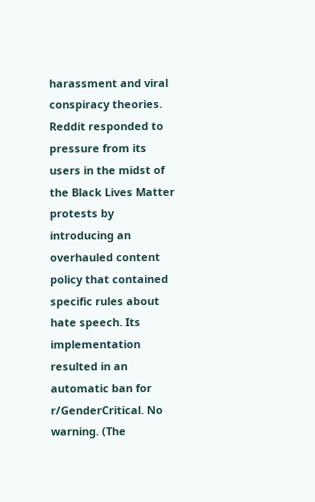harassment and viral conspiracy theories. Reddit responded to pressure from its users in the midst of the Black Lives Matter protests by introducing an overhauled content policy that contained specific rules about hate speech. Its implementation resulted in an automatic ban for r/GenderCritical. No warning. (The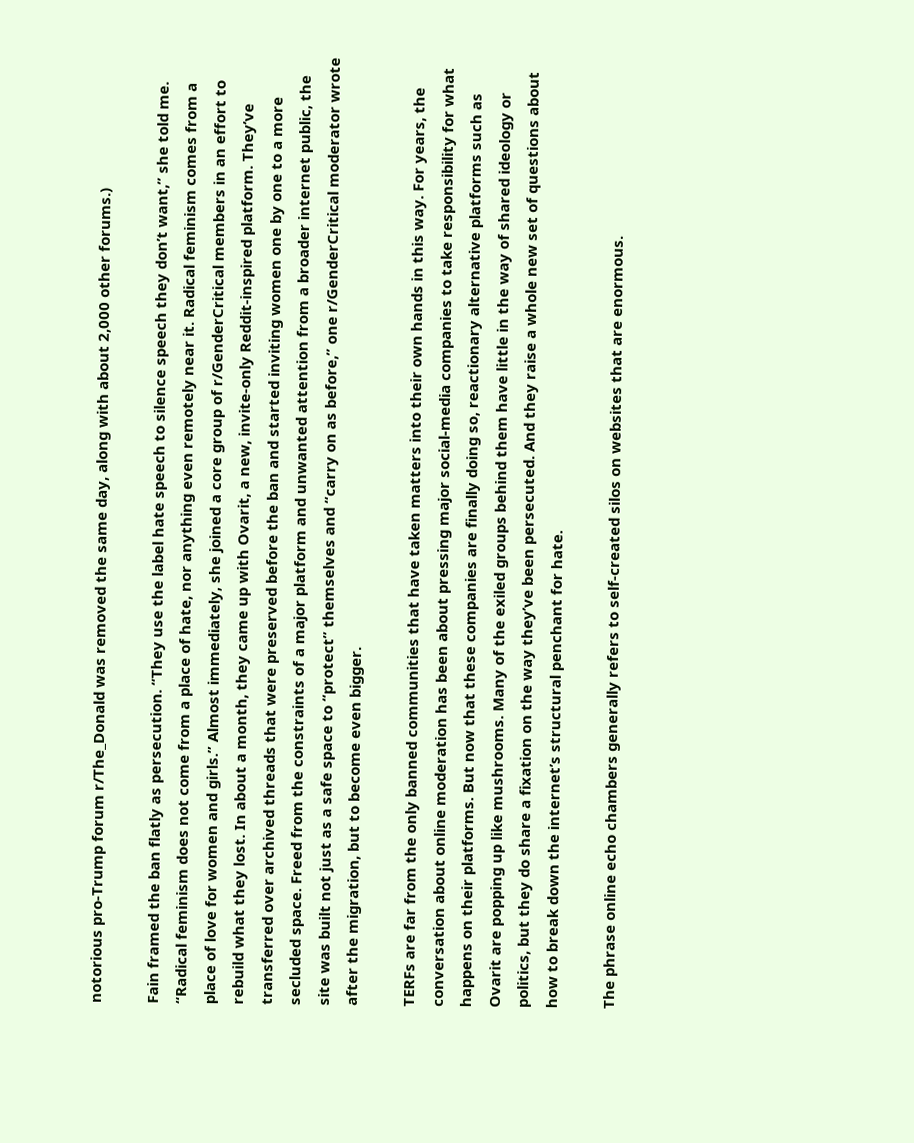notorious pro-Trump forum r/The_Donald was removed the same day, along with about 2,000 other forums.)

Fain framed the ban flatly as persecution. “They use the label hate speech to silence speech they don’t want,” she told me. “Radical feminism does not come from a place of hate, nor anything even remotely near it. Radical feminism comes from a place of love for women and girls.” Almost immediately, she joined a core group of r/GenderCritical members in an effort to rebuild what they lost. In about a month, they came up with Ovarit, a new, invite-only Reddit-inspired platform. They’ve transferred over archived threads that were preserved before the ban and started inviting women one by one to a more secluded space. Freed from the constraints of a major platform and unwanted attention from a broader internet public, the site was built not just as a safe space to “protect” themselves and “carry on as before,” one r/GenderCritical moderator wrote after the migration, but to become even bigger.

TERFs are far from the only banned communities that have taken matters into their own hands in this way. For years, the conversation about online moderation has been about pressing major social-media companies to take responsibility for what happens on their platforms. But now that these companies are finally doing so, reactionary alternative platforms such as Ovarit are popping up like mushrooms. Many of the exiled groups behind them have little in the way of shared ideology or politics, but they do share a fixation on the way they’ve been persecuted. And they raise a whole new set of questions about how to break down the internet’s structural penchant for hate.

The phrase online echo chambers generally refers to self-created silos on websites that are enormous.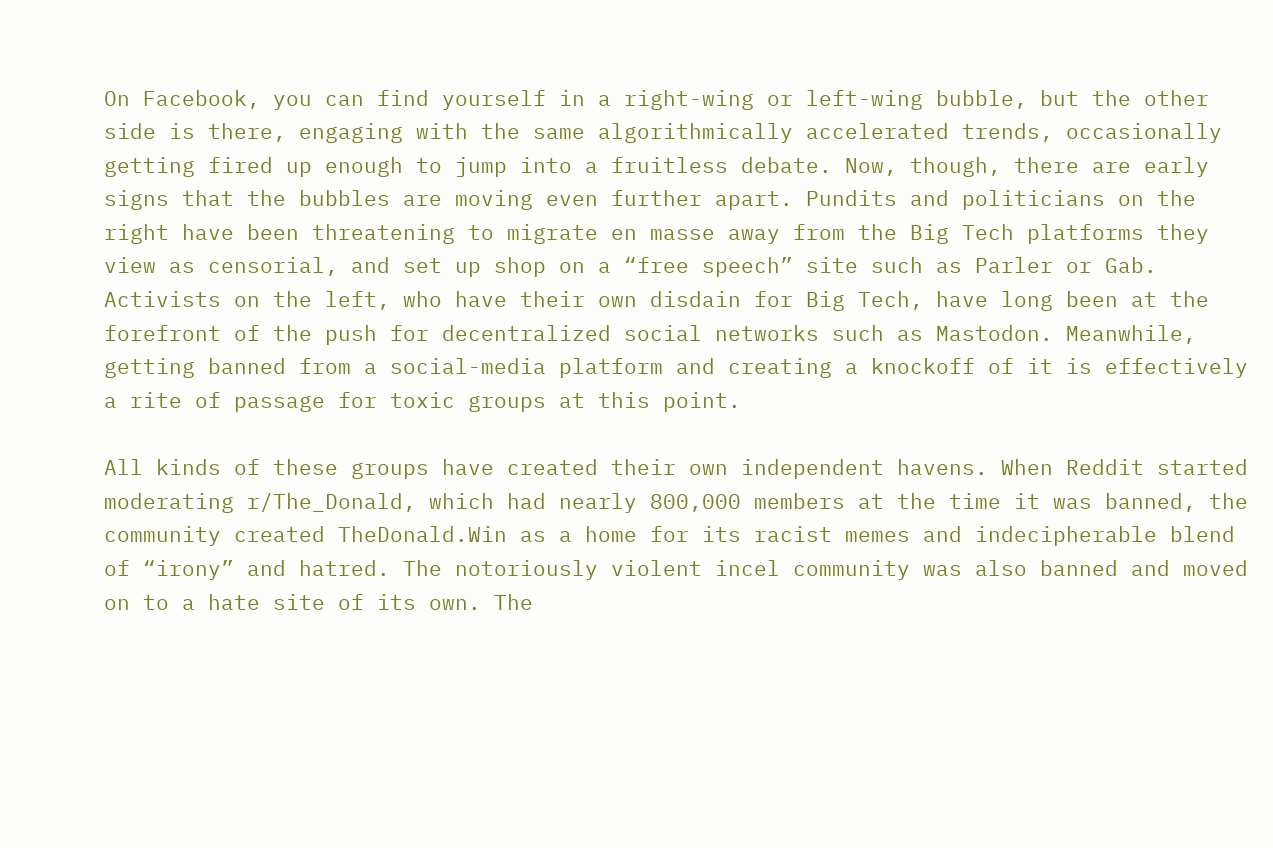On Facebook, you can find yourself in a right-wing or left-wing bubble, but the other side is there, engaging with the same algorithmically accelerated trends, occasionally getting fired up enough to jump into a fruitless debate. Now, though, there are early signs that the bubbles are moving even further apart. Pundits and politicians on the right have been threatening to migrate en masse away from the Big Tech platforms they view as censorial, and set up shop on a “free speech” site such as Parler or Gab. Activists on the left, who have their own disdain for Big Tech, have long been at the forefront of the push for decentralized social networks such as Mastodon. Meanwhile, getting banned from a social-media platform and creating a knockoff of it is effectively a rite of passage for toxic groups at this point.

All kinds of these groups have created their own independent havens. When Reddit started moderating r/The_Donald, which had nearly 800,000 members at the time it was banned, the community created TheDonald.Win as a home for its racist memes and indecipherable blend of “irony” and hatred. The notoriously violent incel community was also banned and moved on to a hate site of its own. The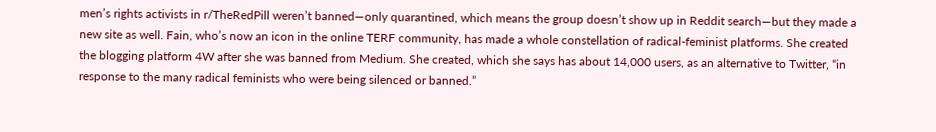men’s rights activists in r/TheRedPill weren’t banned—only quarantined, which means the group doesn’t show up in Reddit search—but they made a new site as well. Fain, who’s now an icon in the online TERF community, has made a whole constellation of radical-feminist platforms. She created the blogging platform 4W after she was banned from Medium. She created, which she says has about 14,000 users, as an alternative to Twitter, “in response to the many radical feminists who were being silenced or banned.”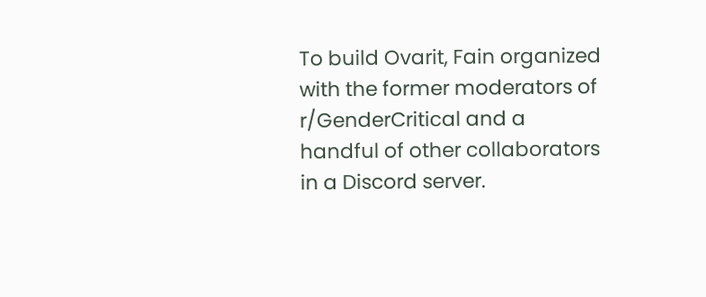To build Ovarit, Fain organized with the former moderators of r/GenderCritical and a handful of other collaborators in a Discord server.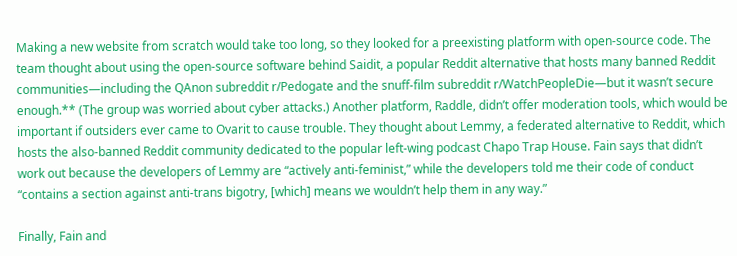Making a new website from scratch would take too long, so they looked for a preexisting platform with open-source code. The team thought about using the open-source software behind Saidit, a popular Reddit alternative that hosts many banned Reddit communities—including the QAnon subreddit r/Pedogate and the snuff-film subreddit r/WatchPeopleDie—but it wasn’t secure enough.** (The group was worried about cyber attacks.) Another platform, Raddle, didn’t offer moderation tools, which would be important if outsiders ever came to Ovarit to cause trouble. They thought about Lemmy, a federated alternative to Reddit, which hosts the also-banned Reddit community dedicated to the popular left-wing podcast Chapo Trap House. Fain says that didn’t work out because the developers of Lemmy are “actively anti-feminist,” while the developers told me their code of conduct “contains a section against anti-trans bigotry, [which] means we wouldn’t help them in any way.”

Finally, Fain and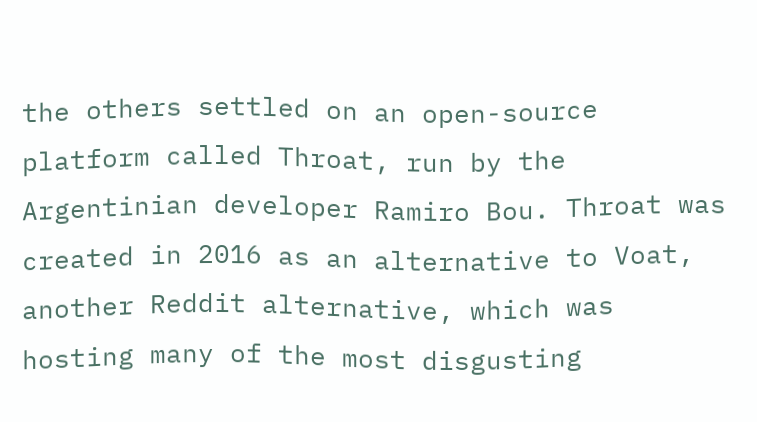the others settled on an open-source platform called Throat, run by the Argentinian developer Ramiro Bou. Throat was created in 2016 as an alternative to Voat, another Reddit alternative, which was hosting many of the most disgusting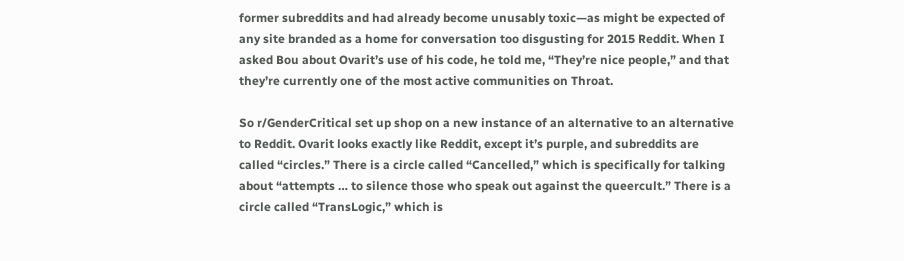former subreddits and had already become unusably toxic—as might be expected of any site branded as a home for conversation too disgusting for 2015 Reddit. When I asked Bou about Ovarit’s use of his code, he told me, “They’re nice people,” and that they’re currently one of the most active communities on Throat.

So r/GenderCritical set up shop on a new instance of an alternative to an alternative to Reddit. Ovarit looks exactly like Reddit, except it’s purple, and subreddits are called “circles.” There is a circle called “Cancelled,” which is specifically for talking about “attempts … to silence those who speak out against the queercult.” There is a circle called “TransLogic,” which is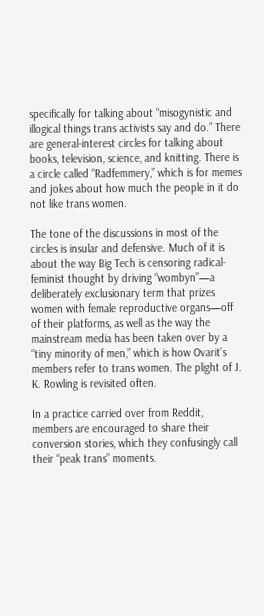specifically for talking about “misogynistic and illogical things trans activists say and do.” There are general-interest circles for talking about books, television, science, and knitting. There is a circle called “Radfemmery,” which is for memes and jokes about how much the people in it do not like trans women.

The tone of the discussions in most of the circles is insular and defensive. Much of it is about the way Big Tech is censoring radical-feminist thought by driving “wombyn”—a deliberately exclusionary term that prizes women with female reproductive organs—off of their platforms, as well as the way the mainstream media has been taken over by a “tiny minority of men,” which is how Ovarit’s members refer to trans women. The plight of J. K. Rowling is revisited often.

In a practice carried over from Reddit, members are encouraged to share their conversion stories, which they confusingly call their “peak trans” moments.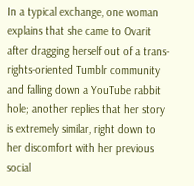In a typical exchange, one woman explains that she came to Ovarit after dragging herself out of a trans-rights-oriented Tumblr community and falling down a YouTube rabbit hole; another replies that her story is extremely similar, right down to her discomfort with her previous social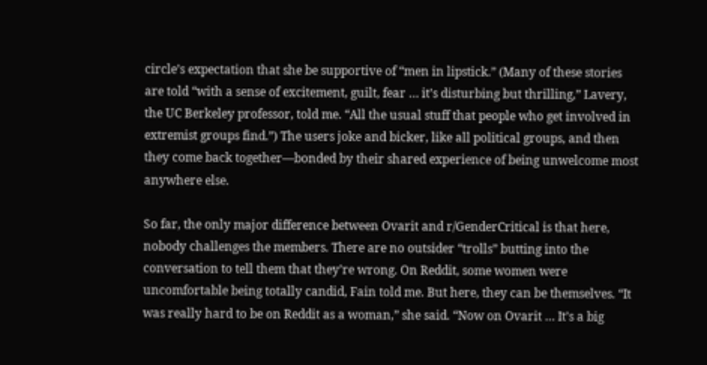circle’s expectation that she be supportive of “men in lipstick.” (Many of these stories are told “with a sense of excitement, guilt, fear … it’s disturbing but thrilling,” Lavery, the UC Berkeley professor, told me. “All the usual stuff that people who get involved in extremist groups find.”) The users joke and bicker, like all political groups, and then they come back together—bonded by their shared experience of being unwelcome most anywhere else.

So far, the only major difference between Ovarit and r/GenderCritical is that here, nobody challenges the members. There are no outsider “trolls” butting into the conversation to tell them that they’re wrong. On Reddit, some women were uncomfortable being totally candid, Fain told me. But here, they can be themselves. “It was really hard to be on Reddit as a woman,” she said. “Now on Ovarit … It’s a big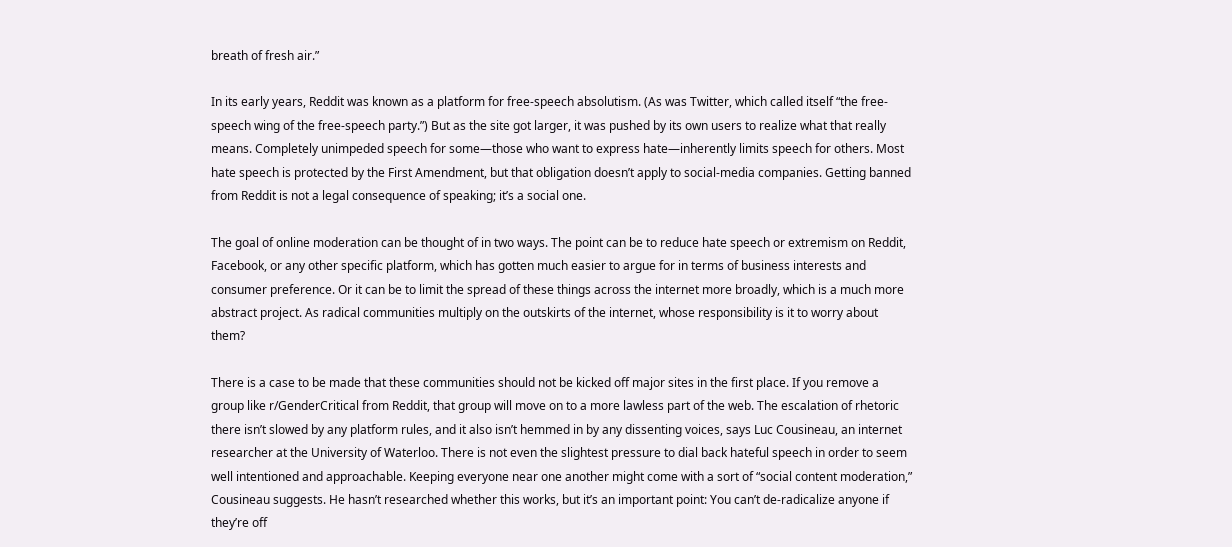breath of fresh air.”

In its early years, Reddit was known as a platform for free-speech absolutism. (As was Twitter, which called itself “the free-speech wing of the free-speech party.”) But as the site got larger, it was pushed by its own users to realize what that really means. Completely unimpeded speech for some—those who want to express hate—inherently limits speech for others. Most hate speech is protected by the First Amendment, but that obligation doesn’t apply to social-media companies. Getting banned from Reddit is not a legal consequence of speaking; it’s a social one.

The goal of online moderation can be thought of in two ways. The point can be to reduce hate speech or extremism on Reddit, Facebook, or any other specific platform, which has gotten much easier to argue for in terms of business interests and consumer preference. Or it can be to limit the spread of these things across the internet more broadly, which is a much more abstract project. As radical communities multiply on the outskirts of the internet, whose responsibility is it to worry about them?

There is a case to be made that these communities should not be kicked off major sites in the first place. If you remove a group like r/GenderCritical from Reddit, that group will move on to a more lawless part of the web. The escalation of rhetoric there isn’t slowed by any platform rules, and it also isn’t hemmed in by any dissenting voices, says Luc Cousineau, an internet researcher at the University of Waterloo. There is not even the slightest pressure to dial back hateful speech in order to seem well intentioned and approachable. Keeping everyone near one another might come with a sort of “social content moderation,” Cousineau suggests. He hasn’t researched whether this works, but it’s an important point: You can’t de-radicalize anyone if they’re off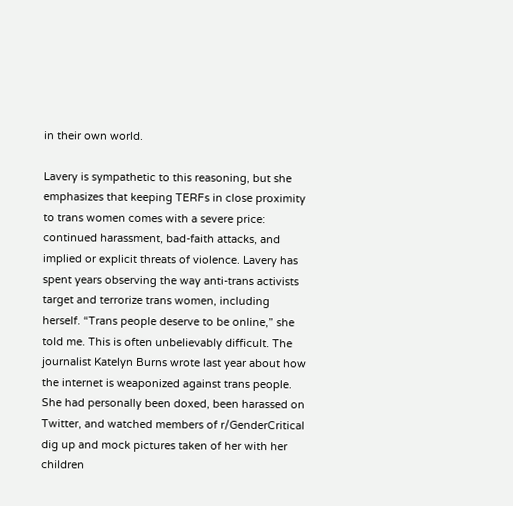in their own world.

Lavery is sympathetic to this reasoning, but she emphasizes that keeping TERFs in close proximity to trans women comes with a severe price: continued harassment, bad-faith attacks, and implied or explicit threats of violence. Lavery has spent years observing the way anti-trans activists target and terrorize trans women, including herself. “Trans people deserve to be online,” she told me. This is often unbelievably difficult. The journalist Katelyn Burns wrote last year about how the internet is weaponized against trans people. She had personally been doxed, been harassed on Twitter, and watched members of r/GenderCritical dig up and mock pictures taken of her with her children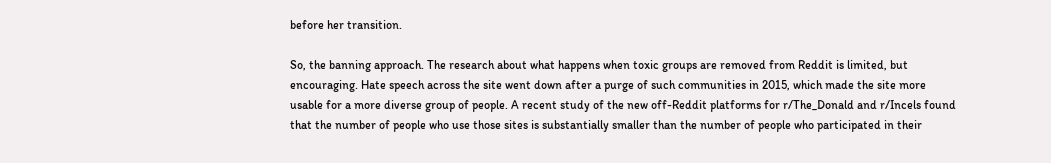before her transition.

So, the banning approach. The research about what happens when toxic groups are removed from Reddit is limited, but encouraging. Hate speech across the site went down after a purge of such communities in 2015, which made the site more usable for a more diverse group of people. A recent study of the new off-Reddit platforms for r/The_Donald and r/Incels found that the number of people who use those sites is substantially smaller than the number of people who participated in their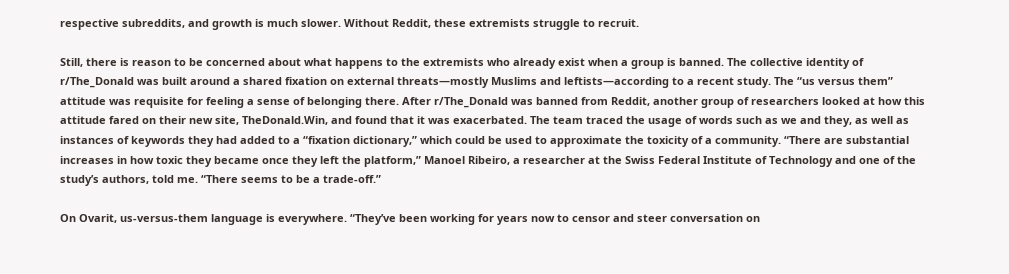respective subreddits, and growth is much slower. Without Reddit, these extremists struggle to recruit.

Still, there is reason to be concerned about what happens to the extremists who already exist when a group is banned. The collective identity of r/The_Donald was built around a shared fixation on external threats—mostly Muslims and leftists—according to a recent study. The “us versus them” attitude was requisite for feeling a sense of belonging there. After r/The_Donald was banned from Reddit, another group of researchers looked at how this attitude fared on their new site, TheDonald.Win, and found that it was exacerbated. The team traced the usage of words such as we and they, as well as instances of keywords they had added to a “fixation dictionary,” which could be used to approximate the toxicity of a community. “There are substantial increases in how toxic they became once they left the platform,” Manoel Ribeiro, a researcher at the Swiss Federal Institute of Technology and one of the study’s authors, told me. “There seems to be a trade-off.”

On Ovarit, us-versus-them language is everywhere. “They’ve been working for years now to censor and steer conversation on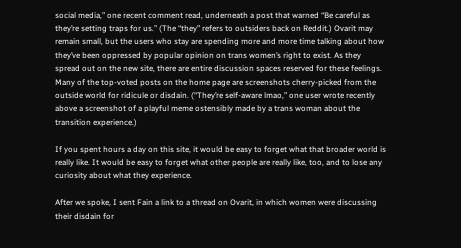social media,” one recent comment read, underneath a post that warned “Be careful as they’re setting traps for us.” (The “they” refers to outsiders back on Reddit.) Ovarit may remain small, but the users who stay are spending more and more time talking about how they’ve been oppressed by popular opinion on trans women’s right to exist. As they spread out on the new site, there are entire discussion spaces reserved for these feelings. Many of the top-voted posts on the home page are screenshots cherry-picked from the outside world for ridicule or disdain. (“They’re self-aware lmao,” one user wrote recently above a screenshot of a playful meme ostensibly made by a trans woman about the transition experience.)

If you spent hours a day on this site, it would be easy to forget what that broader world is really like. It would be easy to forget what other people are really like, too, and to lose any curiosity about what they experience.

After we spoke, I sent Fain a link to a thread on Ovarit, in which women were discussing their disdain for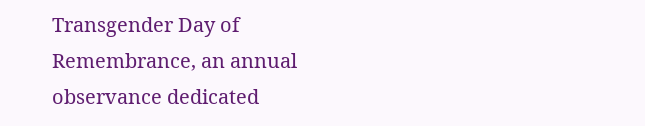Transgender Day of Remembrance, an annual observance dedicated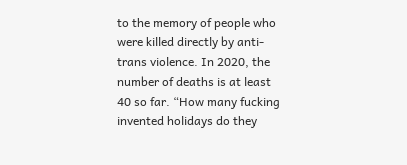to the memory of people who were killed directly by anti-trans violence. In 2020, the number of deaths is at least 40 so far. “How many fucking invented holidays do they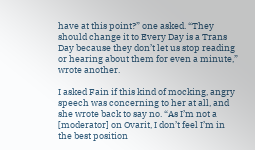have at this point?” one asked. “They should change it to Every Day is a Trans Day because they don’t let us stop reading or hearing about them for even a minute,” wrote another.

I asked Fain if this kind of mocking, angry speech was concerning to her at all, and she wrote back to say no. “As I’m not a [moderator] on Ovarit, I don’t feel I’m in the best position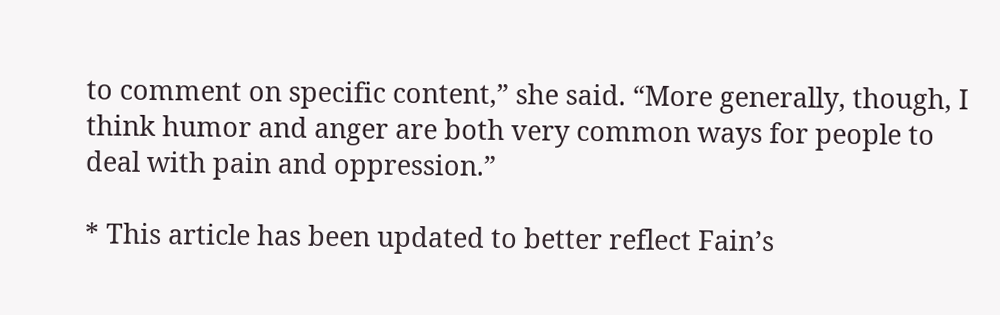to comment on specific content,” she said. “More generally, though, I think humor and anger are both very common ways for people to deal with pain and oppression.”

* This article has been updated to better reflect Fain’s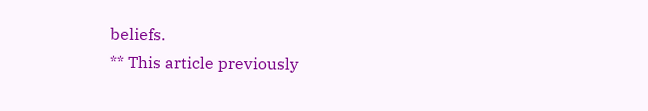beliefs.
** This article previously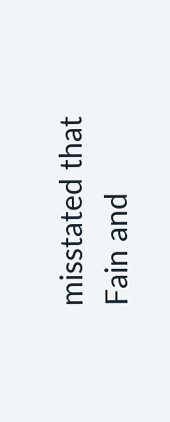misstated that Fain and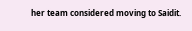her team considered moving to Saidit.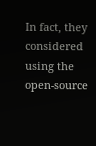In fact, they considered using the open-source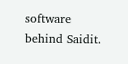software behind Saidit.